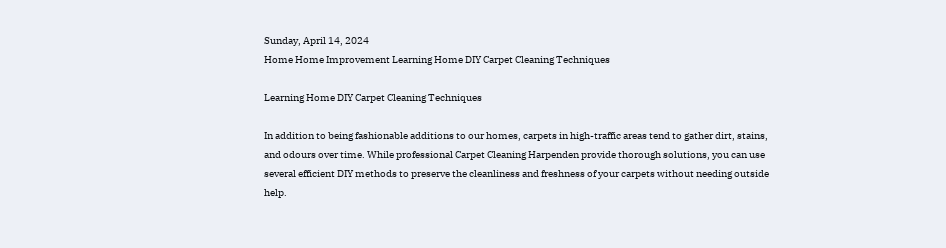Sunday, April 14, 2024
Home Home Improvement Learning Home DIY Carpet Cleaning Techniques

Learning Home DIY Carpet Cleaning Techniques

In addition to being fashionable additions to our homes, carpets in high-traffic areas tend to gather dirt, stains, and odours over time. While professional Carpet Cleaning Harpenden provide thorough solutions, you can use several efficient DIY methods to preserve the cleanliness and freshness of your carpets without needing outside help.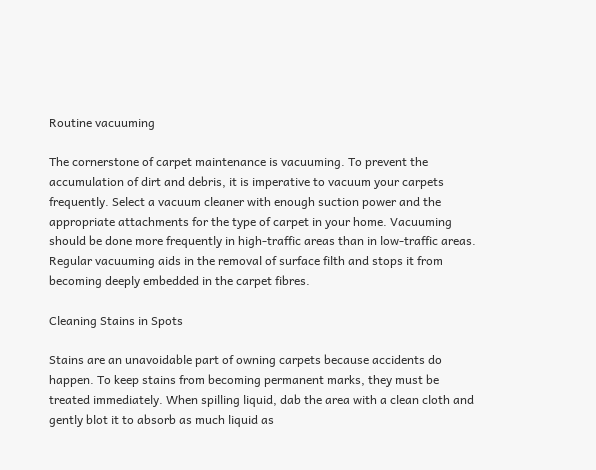Routine vacuuming

The cornerstone of carpet maintenance is vacuuming. To prevent the accumulation of dirt and debris, it is imperative to vacuum your carpets frequently. Select a vacuum cleaner with enough suction power and the appropriate attachments for the type of carpet in your home. Vacuuming should be done more frequently in high-traffic areas than in low-traffic areas. Regular vacuuming aids in the removal of surface filth and stops it from becoming deeply embedded in the carpet fibres.

Cleaning Stains in Spots

Stains are an unavoidable part of owning carpets because accidents do happen. To keep stains from becoming permanent marks, they must be treated immediately. When spilling liquid, dab the area with a clean cloth and gently blot it to absorb as much liquid as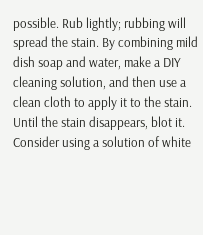possible. Rub lightly; rubbing will spread the stain. By combining mild dish soap and water, make a DIY cleaning solution, and then use a clean cloth to apply it to the stain. Until the stain disappears, blot it. Consider using a solution of white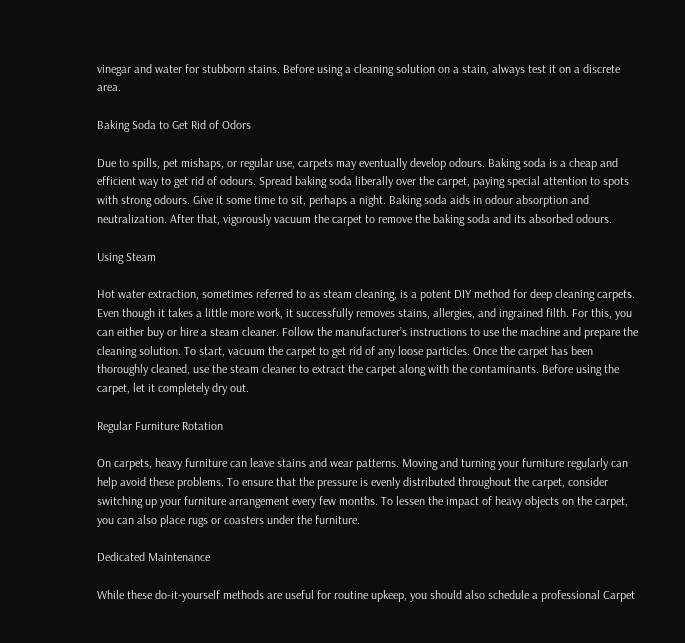vinegar and water for stubborn stains. Before using a cleaning solution on a stain, always test it on a discrete area.

Baking Soda to Get Rid of Odors

Due to spills, pet mishaps, or regular use, carpets may eventually develop odours. Baking soda is a cheap and efficient way to get rid of odours. Spread baking soda liberally over the carpet, paying special attention to spots with strong odours. Give it some time to sit, perhaps a night. Baking soda aids in odour absorption and neutralization. After that, vigorously vacuum the carpet to remove the baking soda and its absorbed odours.

Using Steam

Hot water extraction, sometimes referred to as steam cleaning, is a potent DIY method for deep cleaning carpets. Even though it takes a little more work, it successfully removes stains, allergies, and ingrained filth. For this, you can either buy or hire a steam cleaner. Follow the manufacturer’s instructions to use the machine and prepare the cleaning solution. To start, vacuum the carpet to get rid of any loose particles. Once the carpet has been thoroughly cleaned, use the steam cleaner to extract the carpet along with the contaminants. Before using the carpet, let it completely dry out.

Regular Furniture Rotation

On carpets, heavy furniture can leave stains and wear patterns. Moving and turning your furniture regularly can help avoid these problems. To ensure that the pressure is evenly distributed throughout the carpet, consider switching up your furniture arrangement every few months. To lessen the impact of heavy objects on the carpet, you can also place rugs or coasters under the furniture.

Dedicated Maintenance

While these do-it-yourself methods are useful for routine upkeep, you should also schedule a professional Carpet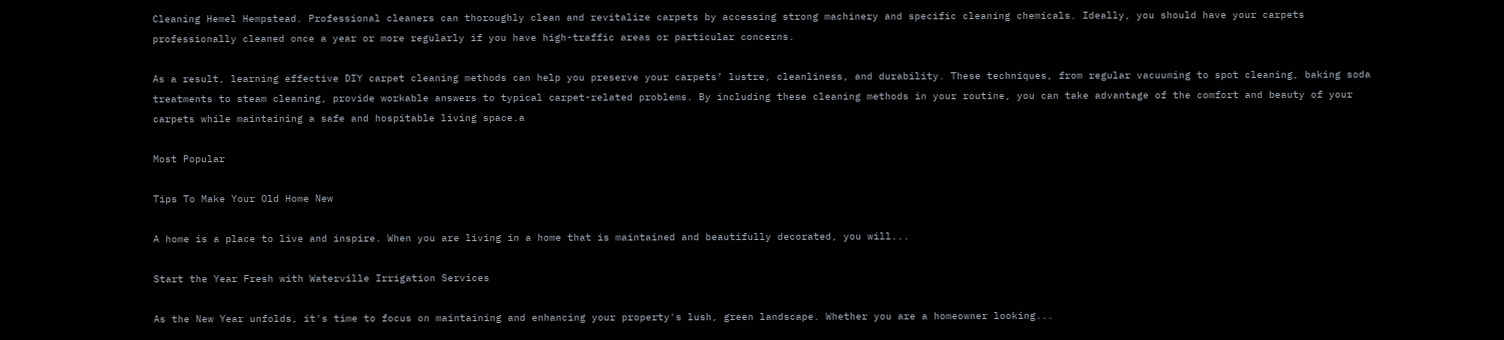Cleaning Hemel Hempstead. Professional cleaners can thoroughly clean and revitalize carpets by accessing strong machinery and specific cleaning chemicals. Ideally, you should have your carpets professionally cleaned once a year or more regularly if you have high-traffic areas or particular concerns.

As a result, learning effective DIY carpet cleaning methods can help you preserve your carpets’ lustre, cleanliness, and durability. These techniques, from regular vacuuming to spot cleaning, baking soda treatments to steam cleaning, provide workable answers to typical carpet-related problems. By including these cleaning methods in your routine, you can take advantage of the comfort and beauty of your carpets while maintaining a safe and hospitable living space.a

Most Popular

Tips To Make Your Old Home New

A home is a place to live and inspire. When you are living in a home that is maintained and beautifully decorated, you will...

Start the Year Fresh with Waterville Irrigation Services

As the New Year unfolds, it's time to focus on maintaining and enhancing your property's lush, green landscape. Whether you are a homeowner looking...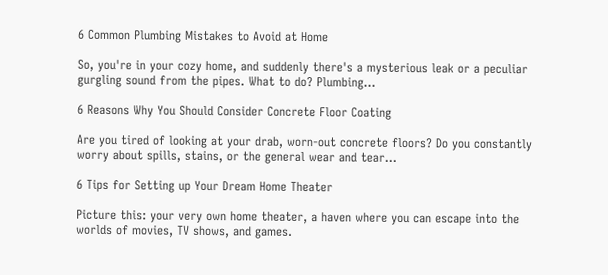6 Common Plumbing Mistakes to Avoid at Home

So, you're in your cozy home, and suddenly there's a mysterious leak or a peculiar gurgling sound from the pipes. What to do? Plumbing...

6 Reasons Why You Should Consider Concrete Floor Coating

Are you tired of looking at your drab, worn-out concrete floors? Do you constantly worry about spills, stains, or the general wear and tear...

6 Tips for Setting up Your Dream Home Theater

Picture this: your very own home theater, a haven where you can escape into the worlds of movies, TV shows, and games.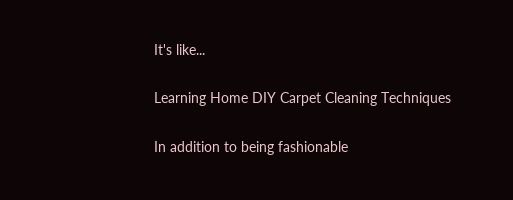It's like...

Learning Home DIY Carpet Cleaning Techniques

In addition to being fashionable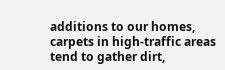additions to our homes, carpets in high-traffic areas tend to gather dirt,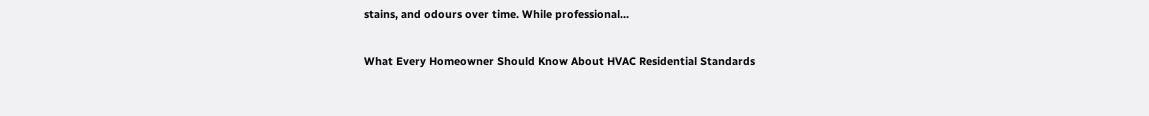stains, and odours over time. While professional...

What Every Homeowner Should Know About HVAC Residential Standards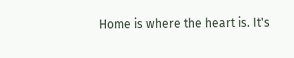Home is where the heart is. It's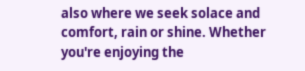also where we seek solace and comfort, rain or shine. Whether you're enjoying the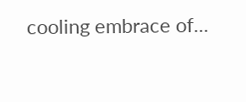cooling embrace of...